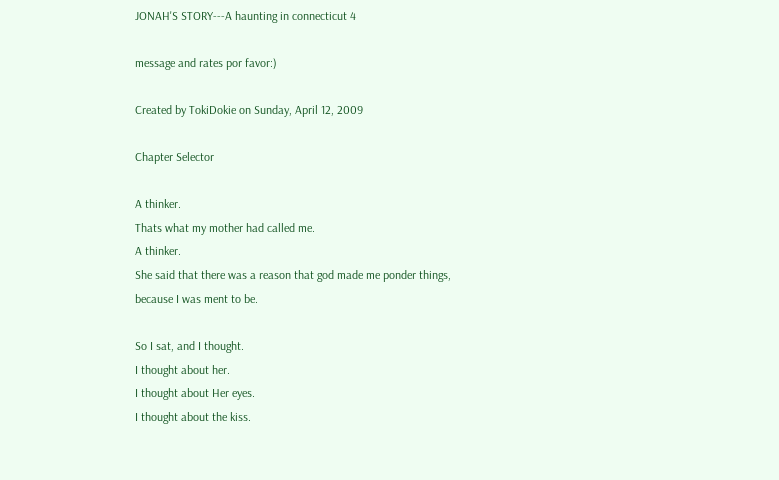JONAH'S STORY---A haunting in connecticut 4

message and rates por favor:)

Created by TokiDokie on Sunday, April 12, 2009

Chapter Selector

A thinker.
Thats what my mother had called me.
A thinker.
She said that there was a reason that god made me ponder things, because I was ment to be.

So I sat, and I thought.
I thought about her.
I thought about Her eyes.
I thought about the kiss.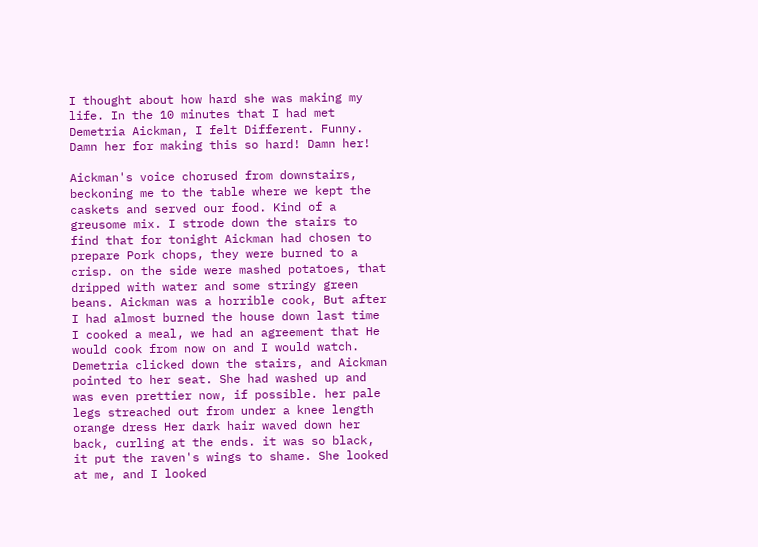I thought about how hard she was making my life. In the 10 minutes that I had met Demetria Aickman, I felt Different. Funny. Damn her for making this so hard! Damn her!

Aickman's voice chorused from downstairs, beckoning me to the table where we kept the caskets and served our food. Kind of a greusome mix. I strode down the stairs to find that for tonight Aickman had chosen to prepare Pork chops, they were burned to a crisp. on the side were mashed potatoes, that dripped with water and some stringy green beans. Aickman was a horrible cook, But after I had almost burned the house down last time I cooked a meal, we had an agreement that He would cook from now on and I would watch. Demetria clicked down the stairs, and Aickman pointed to her seat. She had washed up and was even prettier now, if possible. her pale legs streached out from under a knee length orange dress Her dark hair waved down her back, curling at the ends. it was so black, it put the raven's wings to shame. She looked at me, and I looked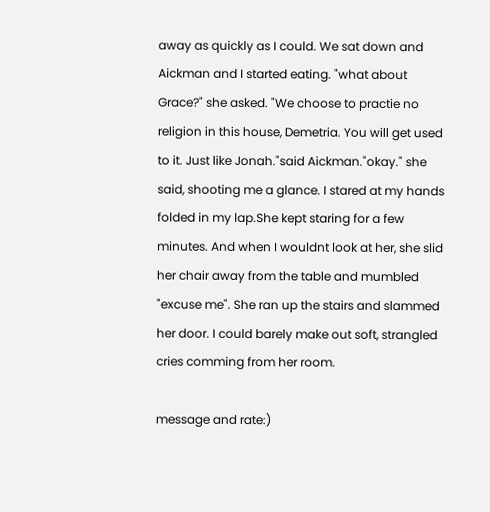away as quickly as I could. We sat down and Aickman and I started eating. "what about Grace?" she asked. "We choose to practie no religion in this house, Demetria. You will get used to it. Just like Jonah."said Aickman."okay." she said, shooting me a glance. I stared at my hands folded in my lap.She kept staring for a few minutes. And when I wouldnt look at her, she slid her chair away from the table and mumbled "excuse me". She ran up the stairs and slammed her door. I could barely make out soft, strangled cries comming from her room.

message and rate:)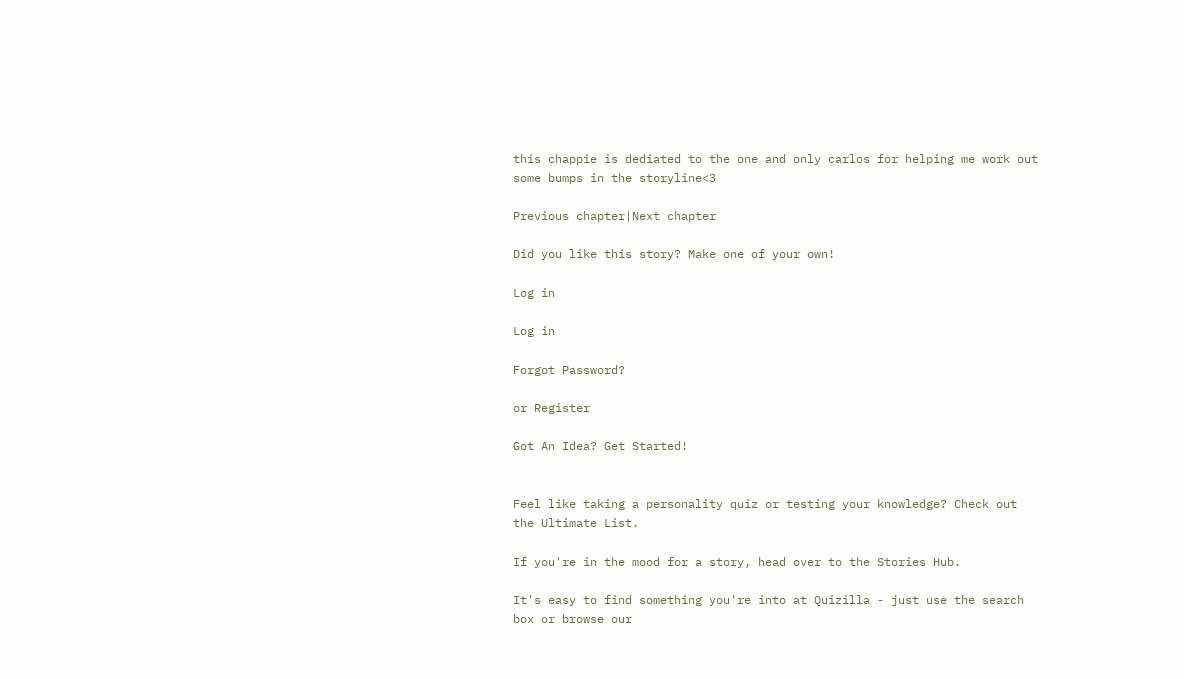this chappie is dediated to the one and only carlos for helping me work out some bumps in the storyline<3

Previous chapter|Next chapter

Did you like this story? Make one of your own!

Log in

Log in

Forgot Password?

or Register

Got An Idea? Get Started!


Feel like taking a personality quiz or testing your knowledge? Check out the Ultimate List.

If you're in the mood for a story, head over to the Stories Hub.

It's easy to find something you're into at Quizilla - just use the search box or browse our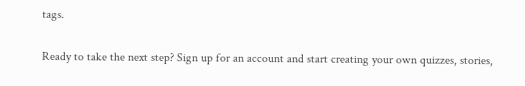tags.

Ready to take the next step? Sign up for an account and start creating your own quizzes, stories,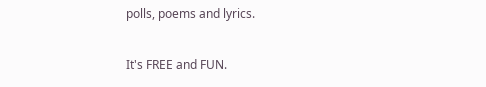polls, poems and lyrics.

It's FREE and FUN.